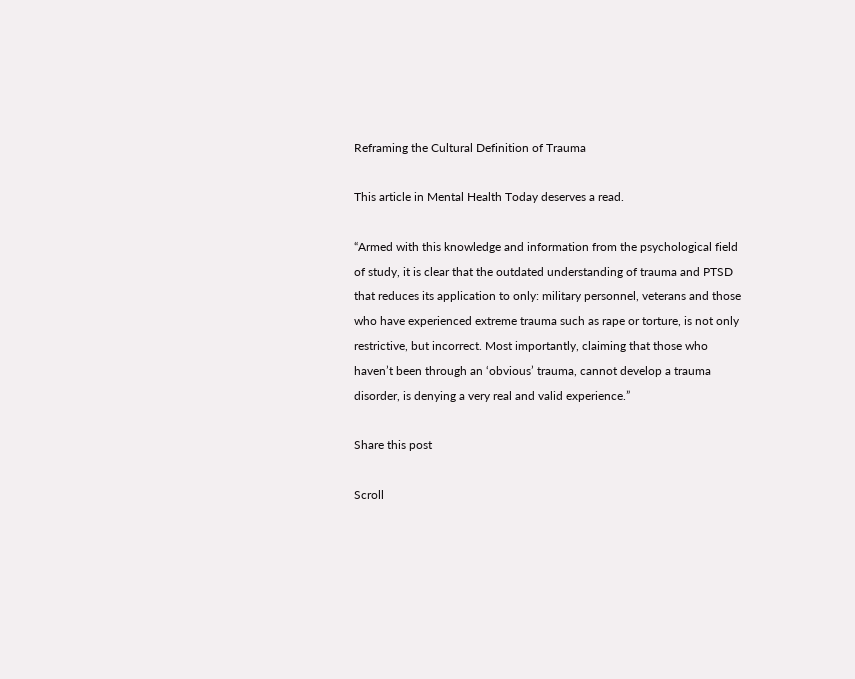Reframing the Cultural Definition of Trauma

This article in Mental Health Today deserves a read.

“Armed with this knowledge and information from the psychological field of study, it is clear that the outdated understanding of trauma and PTSD that reduces its application to only: military personnel, veterans and those who have experienced extreme trauma such as rape or torture, is not only restrictive, but incorrect. Most importantly, claiming that those who haven’t been through an ‘obvious’ trauma, cannot develop a trauma disorder, is denying a very real and valid experience.”

Share this post

Scroll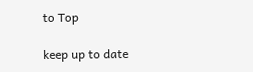to Top

keep up to date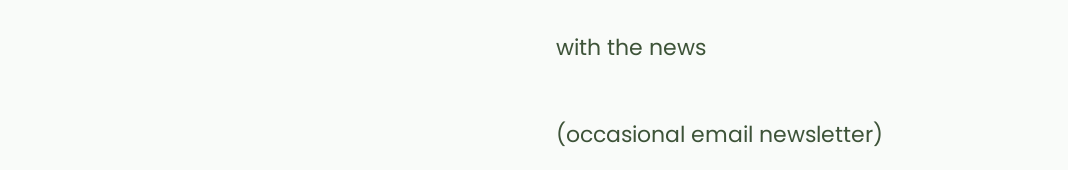with the news

(occasional email newsletter)